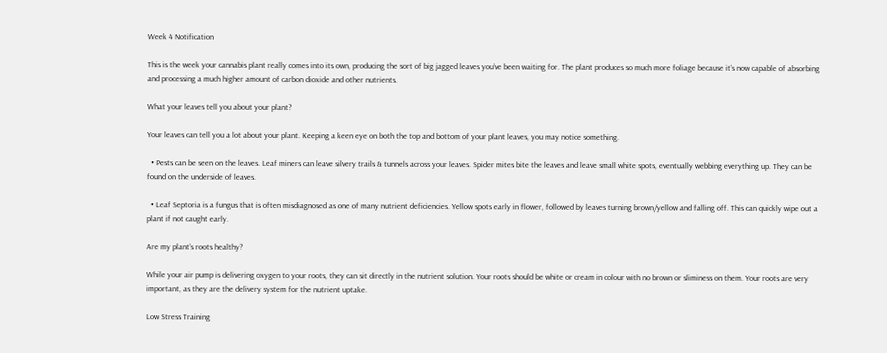Week 4 Notification

This is the week your cannabis plant really comes into its own, producing the sort of big jagged leaves you’ve been waiting for. The plant produces so much more foliage because it’s now capable of absorbing and processing a much higher amount of carbon dioxide and other nutrients.

What your leaves tell you about your plant?

Your leaves can tell you a lot about your plant. Keeping a keen eye on both the top and bottom of your plant leaves, you may notice something.

  • Pests can be seen on the leaves. Leaf miners can leave silvery trails & tunnels across your leaves. Spider mites bite the leaves and leave small white spots, eventually webbing everything up. They can be found on the underside of leaves.

  • Leaf Septoria is a fungus that is often misdiagnosed as one of many nutrient deficiencies. Yellow spots early in flower, followed by leaves turning brown/yellow and falling off. This can quickly wipe out a plant if not caught early.

Are my plant’s roots healthy?

While your air pump is delivering oxygen to your roots, they can sit directly in the nutrient solution. Your roots should be white or cream in colour with no brown or sliminess on them. Your roots are very important, as they are the delivery system for the nutrient uptake.

Low Stress Training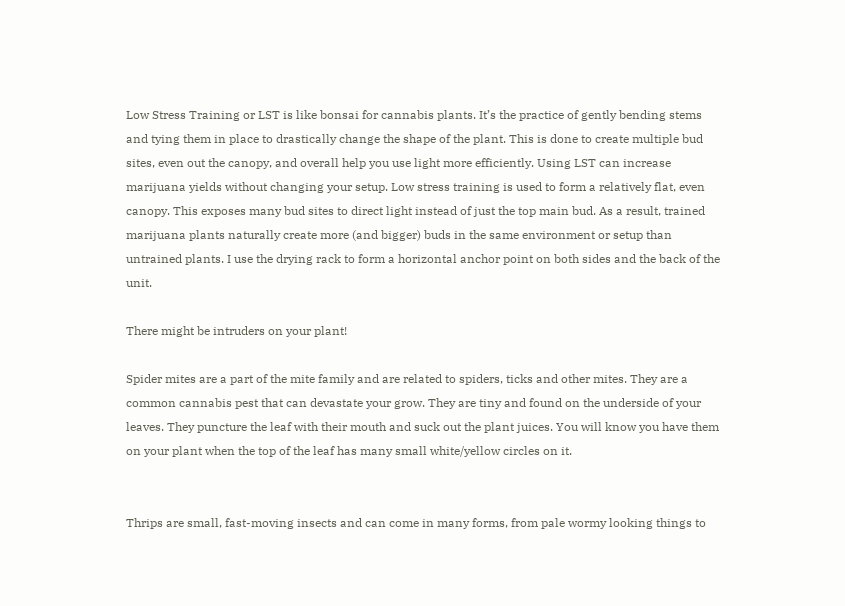Low Stress Training or LST is like bonsai for cannabis plants. It’s the practice of gently bending stems and tying them in place to drastically change the shape of the plant. This is done to create multiple bud sites, even out the canopy, and overall help you use light more efficiently. Using LST can increase marijuana yields without changing your setup. Low stress training is used to form a relatively flat, even canopy. This exposes many bud sites to direct light instead of just the top main bud. As a result, trained marijuana plants naturally create more (and bigger) buds in the same environment or setup than untrained plants. I use the drying rack to form a horizontal anchor point on both sides and the back of the unit.

There might be intruders on your plant!

Spider mites are a part of the mite family and are related to spiders, ticks and other mites. They are a common cannabis pest that can devastate your grow. They are tiny and found on the underside of your leaves. They puncture the leaf with their mouth and suck out the plant juices. You will know you have them on your plant when the top of the leaf has many small white/yellow circles on it.


Thrips are small, fast-moving insects and can come in many forms, from pale wormy looking things to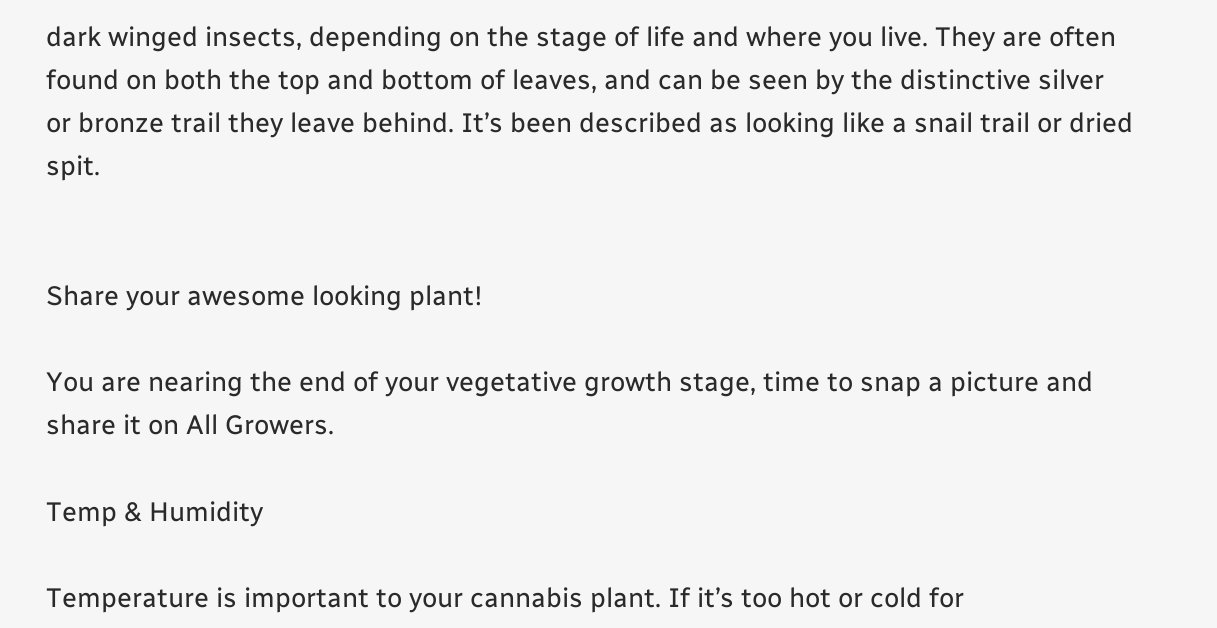dark winged insects, depending on the stage of life and where you live. They are often found on both the top and bottom of leaves, and can be seen by the distinctive silver or bronze trail they leave behind. It’s been described as looking like a snail trail or dried spit.


Share your awesome looking plant!

You are nearing the end of your vegetative growth stage, time to snap a picture and share it on All Growers.

Temp & Humidity

Temperature is important to your cannabis plant. If it’s too hot or cold for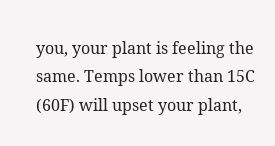you, your plant is feeling the same. Temps lower than 15C (60F) will upset your plant,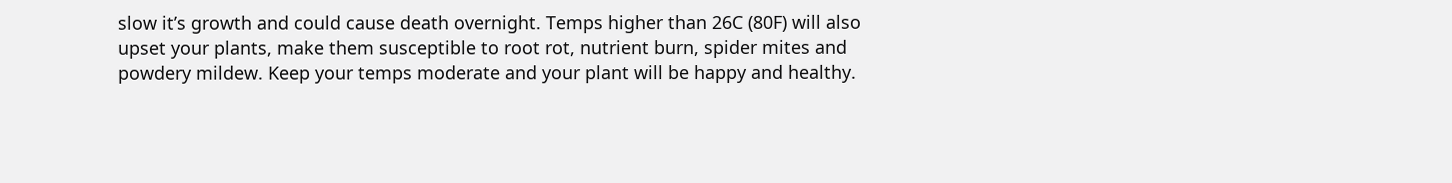slow it’s growth and could cause death overnight. Temps higher than 26C (80F) will also upset your plants, make them susceptible to root rot, nutrient burn, spider mites and powdery mildew. Keep your temps moderate and your plant will be happy and healthy.